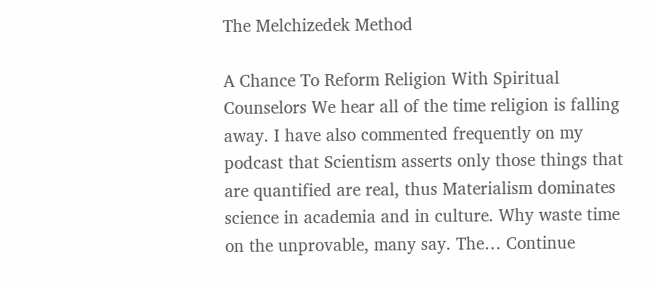The Melchizedek Method

A Chance To Reform Religion With Spiritual Counselors We hear all of the time religion is falling away. I have also commented frequently on my podcast that Scientism asserts only those things that are quantified are real, thus Materialism dominates science in academia and in culture. Why waste time on the unprovable, many say. The… Continue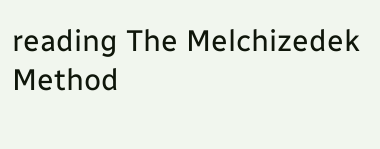reading The Melchizedek Method